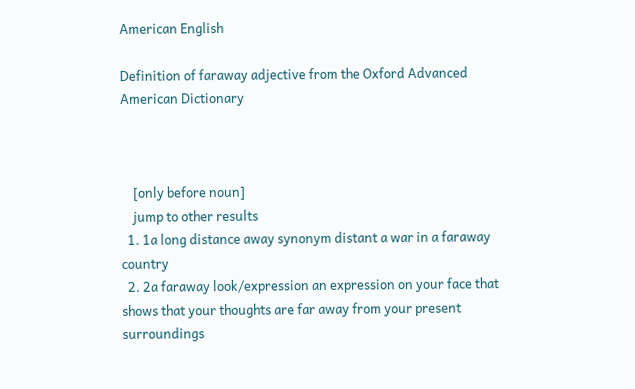American English

Definition of faraway adjective from the Oxford Advanced American Dictionary



    [only before noun]
    jump to other results
  1. 1a long distance away synonym distant a war in a faraway country
  2. 2a faraway look/expression an expression on your face that shows that your thoughts are far away from your present surroundings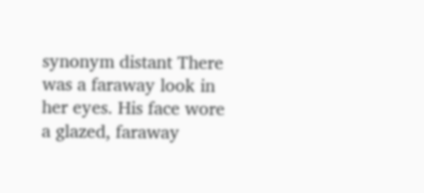synonym distant There was a faraway look in her eyes. His face wore a glazed, faraway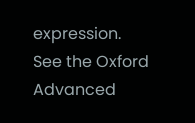expression.
See the Oxford Advanced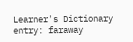Learner's Dictionary entry: faraway